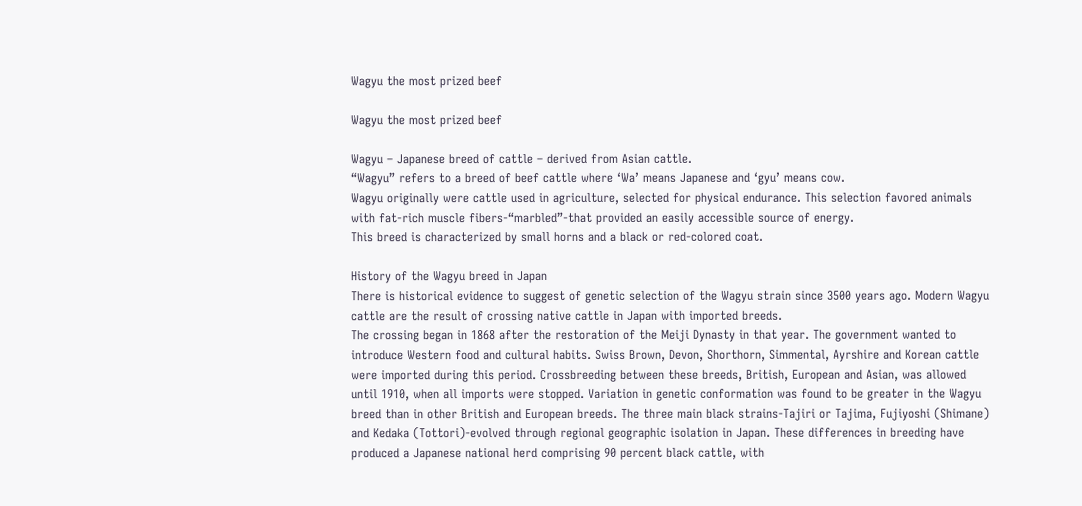Wagyu the most prized beef

Wagyu the most prized beef

Wagyu – Japanese breed of cattle – derived from Asian cattle.
“Wagyu” refers to a breed of beef cattle where ‘Wa’ means Japanese and ‘gyu’ means cow.
Wagyu originally were cattle used in agriculture, selected for physical endurance. This selection favored animals with fat-rich muscle fibers-“marbled”-that provided an easily accessible source of energy.
This breed is characterized by small horns and a black or red-colored coat.

History of the Wagyu breed in Japan
There is historical evidence to suggest of genetic selection of the Wagyu strain since 3500 years ago. Modern Wagyu cattle are the result of crossing native cattle in Japan with imported breeds.
The crossing began in 1868 after the restoration of the Meiji Dynasty in that year. The government wanted to introduce Western food and cultural habits. Swiss Brown, Devon, Shorthorn, Simmental, Ayrshire and Korean cattle were imported during this period. Crossbreeding between these breeds, British, European and Asian, was allowed until 1910, when all imports were stopped. Variation in genetic conformation was found to be greater in the Wagyu breed than in other British and European breeds. The three main black strains-Tajiri or Tajima, Fujiyoshi (Shimane) and Kedaka (Tottori)-evolved through regional geographic isolation in Japan. These differences in breeding have produced a Japanese national herd comprising 90 percent black cattle, with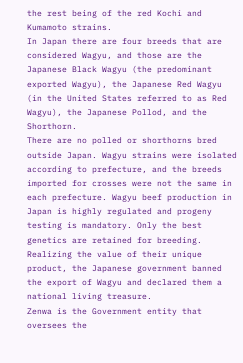the rest being of the red Kochi and Kumamoto strains.
In Japan there are four breeds that are considered Wagyu, and those are the Japanese Black Wagyu (the predominant exported Wagyu), the Japanese Red Wagyu (in the United States referred to as Red Wagyu), the Japanese Pollod, and the Shorthorn.
There are no polled or shorthorns bred outside Japan. Wagyu strains were isolated according to prefecture, and the breeds imported for crosses were not the same in each prefecture. Wagyu beef production in Japan is highly regulated and progeny testing is mandatory. Only the best genetics are retained for breeding. Realizing the value of their unique product, the Japanese government banned the export of Wagyu and declared them a national living treasure.
Zenwa is the Government entity that oversees the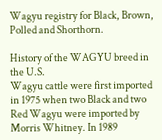Wagyu registry for Black, Brown, Polled and Shorthorn.

History of the WAGYU breed in the U.S.
Wagyu cattle were first imported in 1975 when two Black and two Red Wagyu were imported by Morris Whitney. In 1989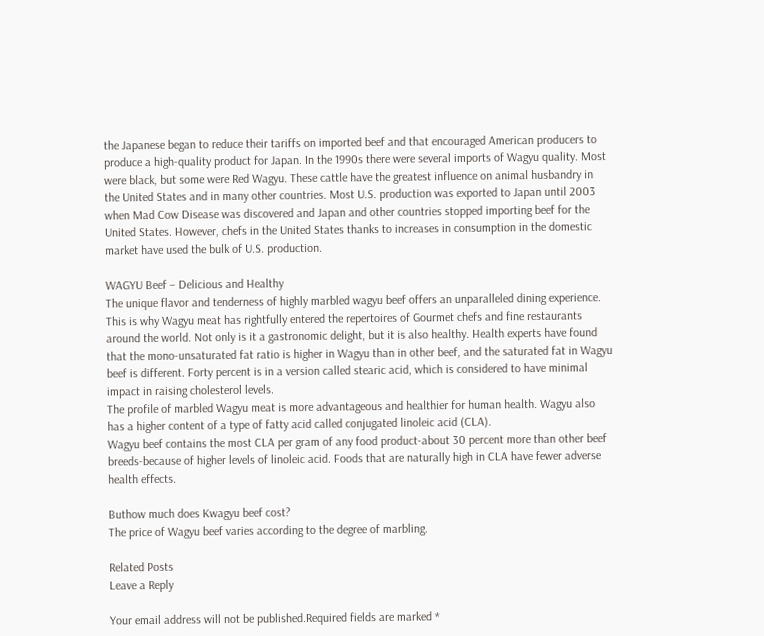the Japanese began to reduce their tariffs on imported beef and that encouraged American producers to produce a high-quality product for Japan. In the 1990s there were several imports of Wagyu quality. Most were black, but some were Red Wagyu. These cattle have the greatest influence on animal husbandry in the United States and in many other countries. Most U.S. production was exported to Japan until 2003 when Mad Cow Disease was discovered and Japan and other countries stopped importing beef for the United States. However, chefs in the United States thanks to increases in consumption in the domestic market have used the bulk of U.S. production.

WAGYU Beef – Delicious and Healthy
The unique flavor and tenderness of highly marbled wagyu beef offers an unparalleled dining experience. This is why Wagyu meat has rightfully entered the repertoires of Gourmet chefs and fine restaurants around the world. Not only is it a gastronomic delight, but it is also healthy. Health experts have found that the mono-unsaturated fat ratio is higher in Wagyu than in other beef, and the saturated fat in Wagyu beef is different. Forty percent is in a version called stearic acid, which is considered to have minimal impact in raising cholesterol levels.
The profile of marbled Wagyu meat is more advantageous and healthier for human health. Wagyu also has a higher content of a type of fatty acid called conjugated linoleic acid (CLA).
Wagyu beef contains the most CLA per gram of any food product-about 30 percent more than other beef breeds-because of higher levels of linoleic acid. Foods that are naturally high in CLA have fewer adverse health effects.

Buthow much does Kwagyu beef cost?
The price of Wagyu beef varies according to the degree of marbling.

Related Posts
Leave a Reply

Your email address will not be published.Required fields are marked *